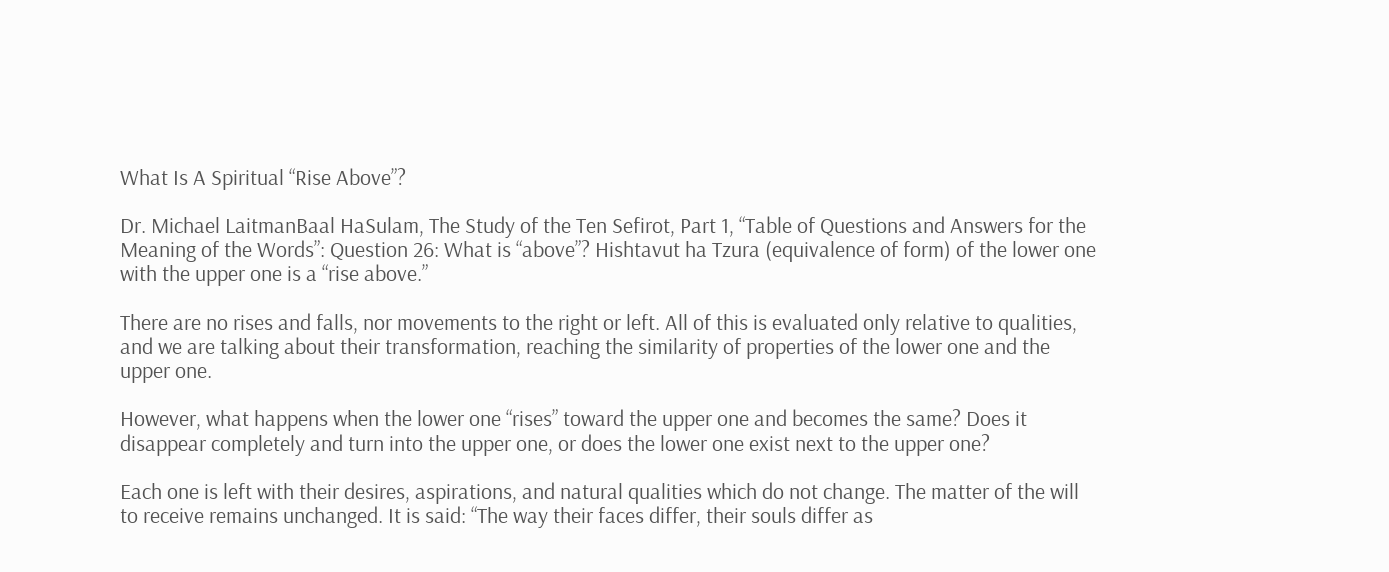What Is A Spiritual “Rise Above”?

Dr. Michael LaitmanBaal HaSulam, The Study of the Ten Sefirot, Part 1, “Table of Questions and Answers for the Meaning of the Words”: Question 26: What is “above”? Hishtavut ha Tzura (equivalence of form) of the lower one with the upper one is a “rise above.”

There are no rises and falls, nor movements to the right or left. All of this is evaluated only relative to qualities, and we are talking about their transformation, reaching the similarity of properties of the lower one and the upper one.

However, what happens when the lower one “rises” toward the upper one and becomes the same? Does it disappear completely and turn into the upper one, or does the lower one exist next to the upper one?

Each one is left with their desires, aspirations, and natural qualities which do not change. The matter of the will to receive remains unchanged. It is said: “The way their faces differ, their souls differ as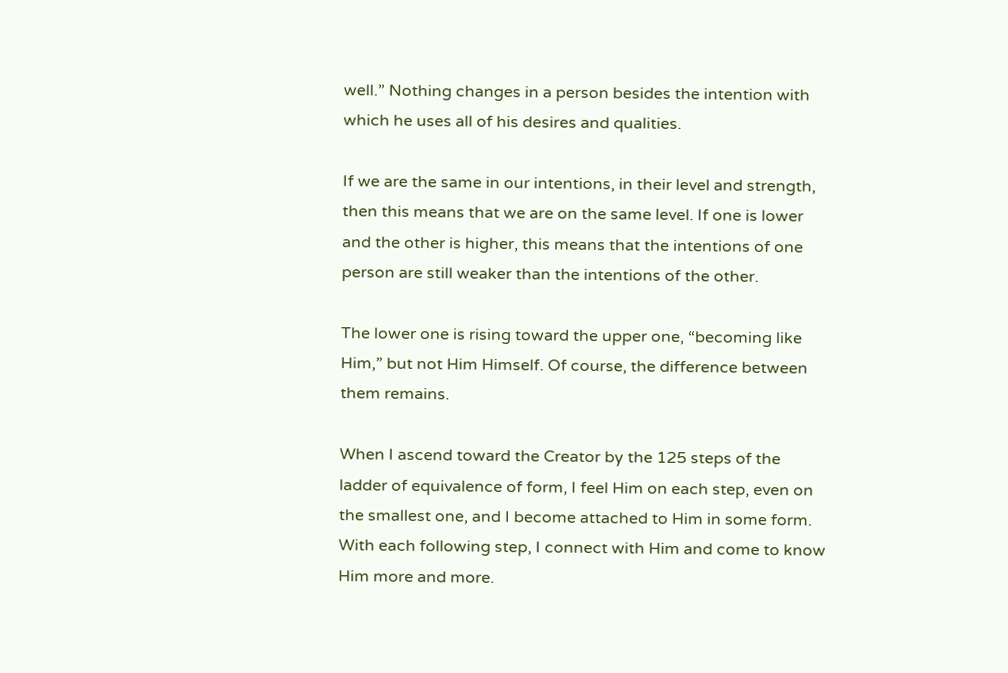well.” Nothing changes in a person besides the intention with which he uses all of his desires and qualities.

If we are the same in our intentions, in their level and strength, then this means that we are on the same level. If one is lower and the other is higher, this means that the intentions of one person are still weaker than the intentions of the other.

The lower one is rising toward the upper one, “becoming like Him,” but not Him Himself. Of course, the difference between them remains.

When I ascend toward the Creator by the 125 steps of the ladder of equivalence of form, I feel Him on each step, even on the smallest one, and I become attached to Him in some form. With each following step, I connect with Him and come to know Him more and more.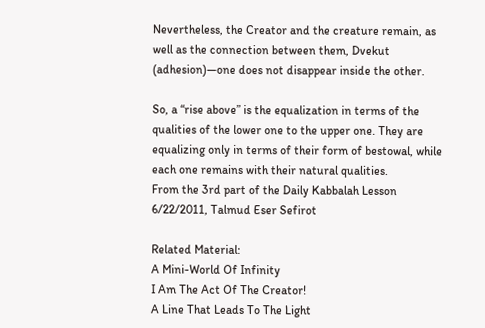Nevertheless, the Creator and the creature remain, as well as the connection between them, Dvekut (adhesion)—one does not disappear inside the other.

So, a “rise above” is the equalization in terms of the qualities of the lower one to the upper one. They are equalizing only in terms of their form of bestowal, while each one remains with their natural qualities.
From the 3rd part of the Daily Kabbalah Lesson 6/22/2011, Talmud Eser Sefirot

Related Material:
A Mini-World Of Infinity
I Am The Act Of The Creator!
A Line That Leads To The Light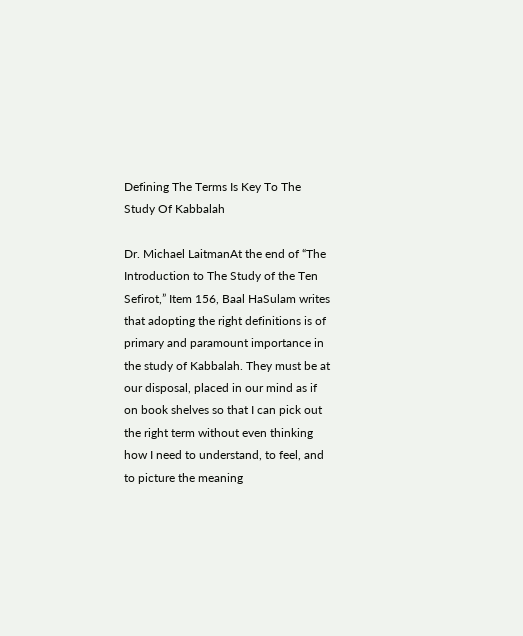Defining The Terms Is Key To The Study Of Kabbalah

Dr. Michael LaitmanAt the end of “The Introduction to The Study of the Ten Sefirot,” Item 156, Baal HaSulam writes that adopting the right definitions is of primary and paramount importance in the study of Kabbalah. They must be at our disposal, placed in our mind as if on book shelves so that I can pick out the right term without even thinking how I need to understand, to feel, and to picture the meaning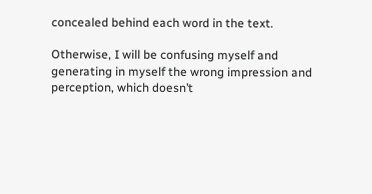concealed behind each word in the text.

Otherwise, I will be confusing myself and generating in myself the wrong impression and perception, which doesn’t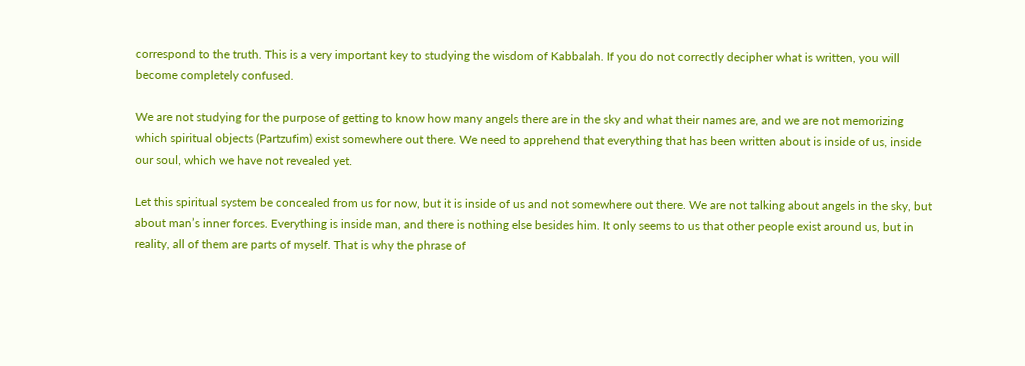correspond to the truth. This is a very important key to studying the wisdom of Kabbalah. If you do not correctly decipher what is written, you will become completely confused.

We are not studying for the purpose of getting to know how many angels there are in the sky and what their names are, and we are not memorizing which spiritual objects (Partzufim) exist somewhere out there. We need to apprehend that everything that has been written about is inside of us, inside our soul, which we have not revealed yet.

Let this spiritual system be concealed from us for now, but it is inside of us and not somewhere out there. We are not talking about angels in the sky, but about man’s inner forces. Everything is inside man, and there is nothing else besides him. It only seems to us that other people exist around us, but in reality, all of them are parts of myself. That is why the phrase of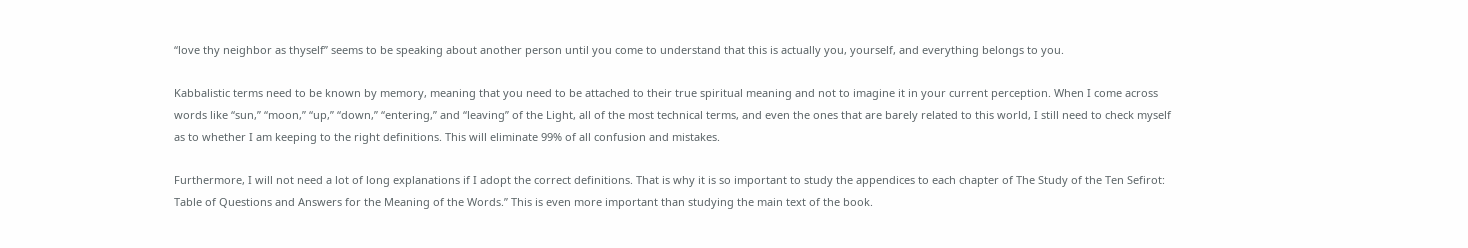“love thy neighbor as thyself” seems to be speaking about another person until you come to understand that this is actually you, yourself, and everything belongs to you.

Kabbalistic terms need to be known by memory, meaning that you need to be attached to their true spiritual meaning and not to imagine it in your current perception. When I come across words like “sun,” “moon,” “up,” “down,” “entering,” and “leaving” of the Light, all of the most technical terms, and even the ones that are barely related to this world, I still need to check myself as to whether I am keeping to the right definitions. This will eliminate 99% of all confusion and mistakes.

Furthermore, I will not need a lot of long explanations if I adopt the correct definitions. That is why it is so important to study the appendices to each chapter of The Study of the Ten Sefirot: Table of Questions and Answers for the Meaning of the Words.” This is even more important than studying the main text of the book.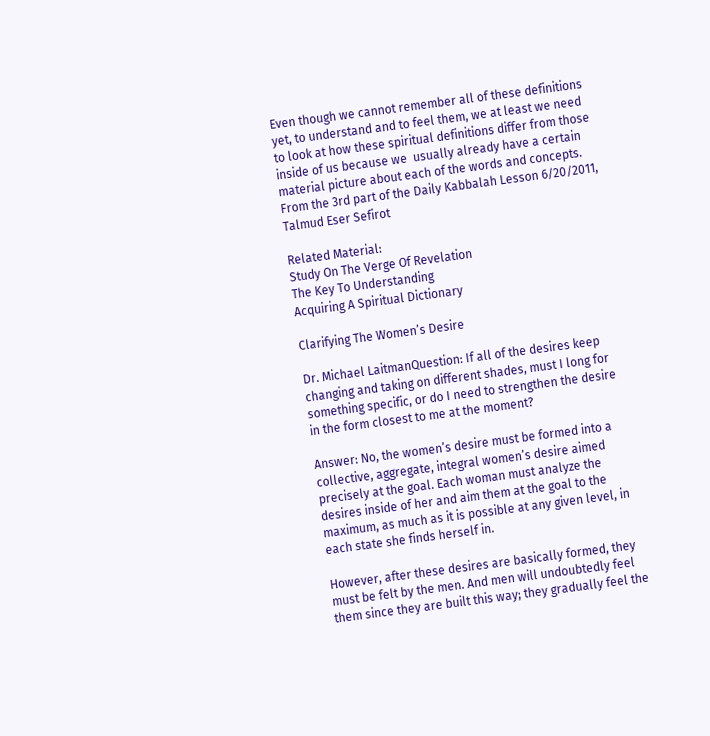Even though we cannot remember all of these definitions yet, to understand and to feel them, we at least we need to look at how these spiritual definitions differ from those inside of us because we  usually already have a certain material picture about each of the words and concepts.
From the 3rd part of the Daily Kabbalah Lesson 6/20/2011, Talmud Eser Sefirot

Related Material:
Study On The Verge Of Revelation
The Key To Understanding
Acquiring A Spiritual Dictionary

Clarifying The Women’s Desire

Dr. Michael LaitmanQuestion: If all of the desires keep changing and taking on different shades, must I long for something specific, or do I need to strengthen the desire in the form closest to me at the moment?

Answer: No, the women’s desire must be formed into a collective, aggregate, integral women’s desire aimed precisely at the goal. Each woman must analyze the desires inside of her and aim them at the goal to the maximum, as much as it is possible at any given level, in each state she finds herself in.

However, after these desires are basically formed, they must be felt by the men. And men will undoubtedly feel them since they are built this way; they gradually feel the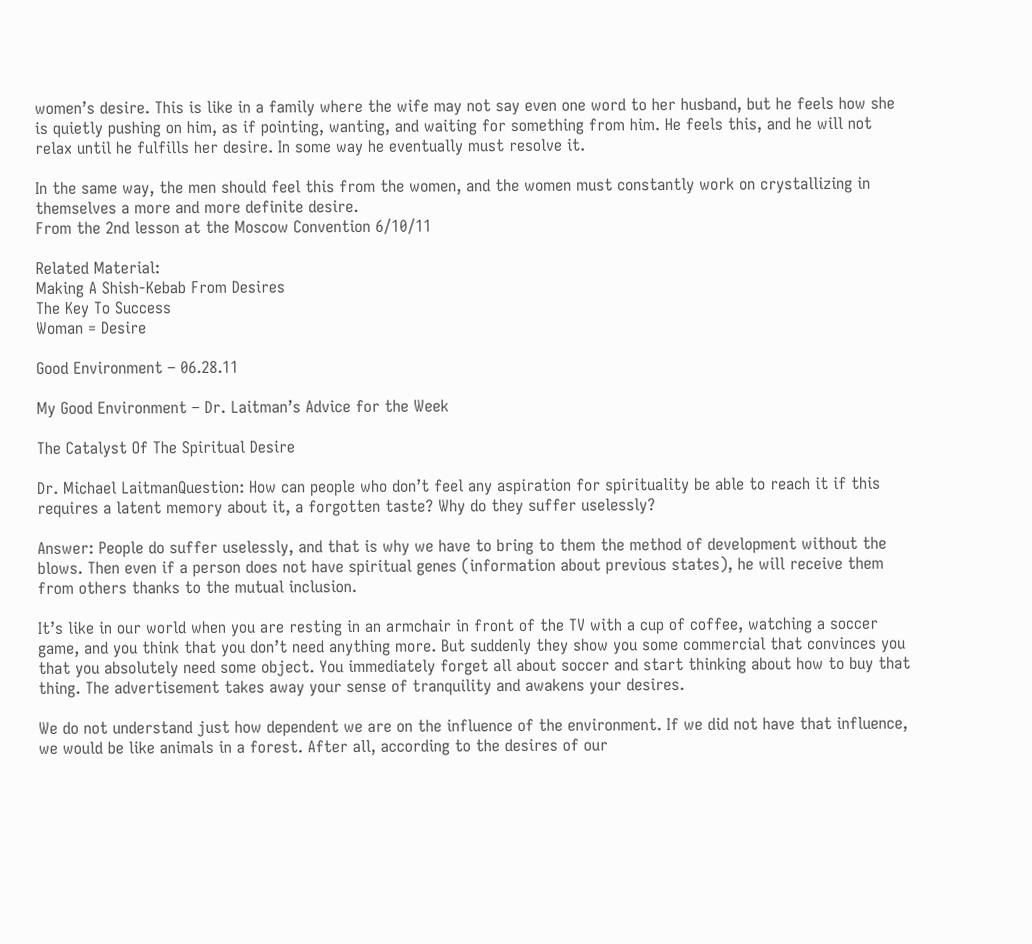women’s desire. This is like in a family where the wife may not say even one word to her husband, but he feels how she is quietly pushing on him, as if pointing, wanting, and waiting for something from him. He feels this, and he will not relax until he fulfills her desire. In some way he eventually must resolve it.

In the same way, the men should feel this from the women, and the women must constantly work on crystallizing in themselves a more and more definite desire.
From the 2nd lesson at the Moscow Convention 6/10/11

Related Material:
Making A Shish-Kebab From Desires
The Key To Success
Woman = Desire

Good Environment – 06.28.11

My Good Environment – Dr. Laitman’s Advice for the Week

The Catalyst Of The Spiritual Desire

Dr. Michael LaitmanQuestion: How can people who don’t feel any aspiration for spirituality be able to reach it if this requires a latent memory about it, a forgotten taste? Why do they suffer uselessly?

Answer: People do suffer uselessly, and that is why we have to bring to them the method of development without the blows. Then even if a person does not have spiritual genes (information about previous states), he will receive them from others thanks to the mutual inclusion.

It’s like in our world when you are resting in an armchair in front of the TV with a cup of coffee, watching a soccer game, and you think that you don’t need anything more. But suddenly they show you some commercial that convinces you that you absolutely need some object. You immediately forget all about soccer and start thinking about how to buy that thing. The advertisement takes away your sense of tranquility and awakens your desires.

We do not understand just how dependent we are on the influence of the environment. If we did not have that influence, we would be like animals in a forest. After all, according to the desires of our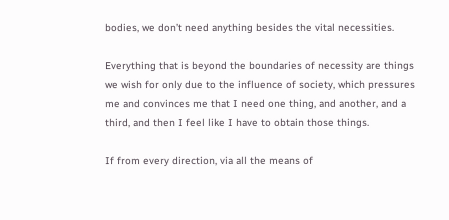bodies, we don’t need anything besides the vital necessities.

Everything that is beyond the boundaries of necessity are things we wish for only due to the influence of society, which pressures me and convinces me that I need one thing, and another, and a third, and then I feel like I have to obtain those things.

If from every direction, via all the means of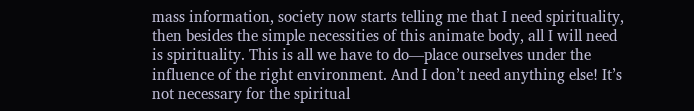mass information, society now starts telling me that I need spirituality, then besides the simple necessities of this animate body, all I will need is spirituality. This is all we have to do—place ourselves under the influence of the right environment. And I don’t need anything else! It’s not necessary for the spiritual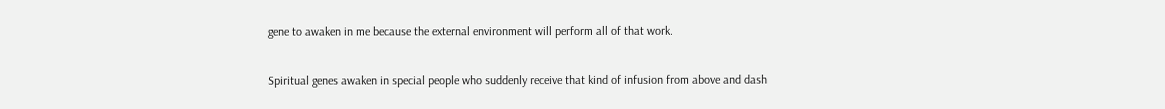gene to awaken in me because the external environment will perform all of that work.

Spiritual genes awaken in special people who suddenly receive that kind of infusion from above and dash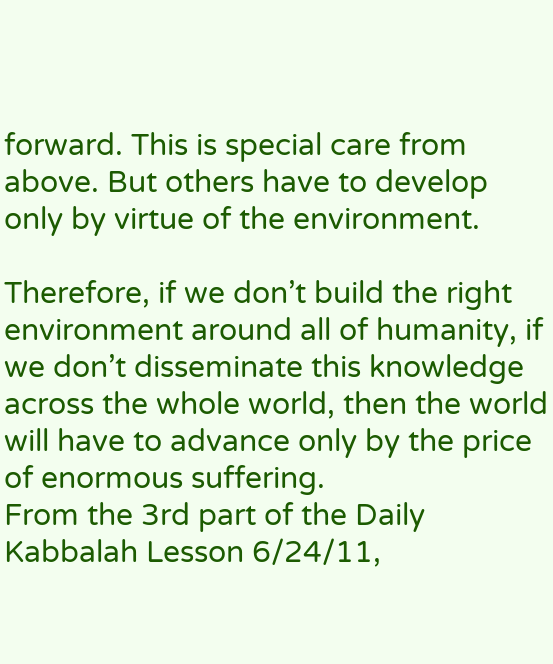forward. This is special care from above. But others have to develop only by virtue of the environment.

Therefore, if we don’t build the right environment around all of humanity, if we don’t disseminate this knowledge across the whole world, then the world will have to advance only by the price of enormous suffering.
From the 3rd part of the Daily Kabbalah Lesson 6/24/11,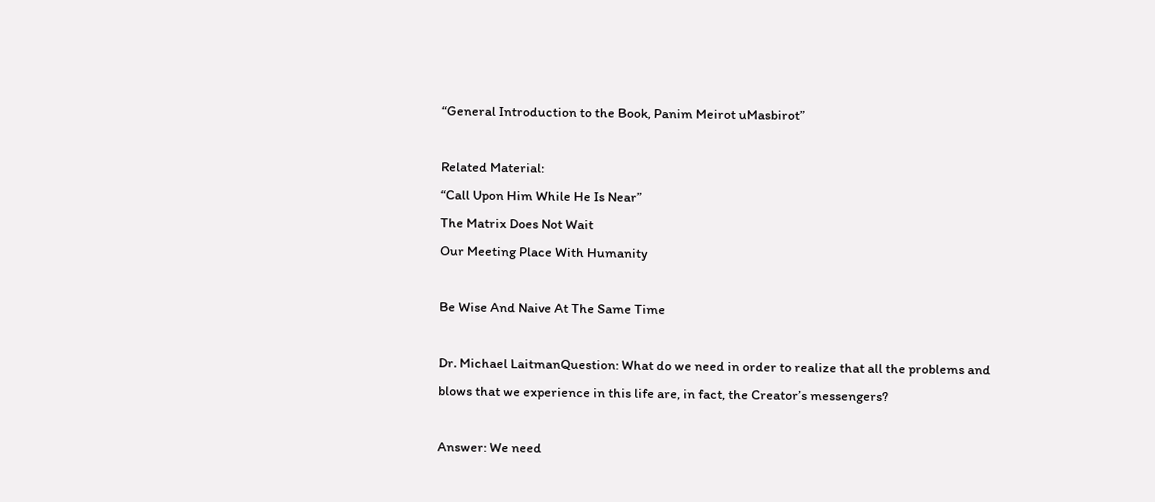“General Introduction to the Book, Panim Meirot uMasbirot”

Related Material:
“Call Upon Him While He Is Near”
The Matrix Does Not Wait
Our Meeting Place With Humanity

Be Wise And Naive At The Same Time

Dr. Michael LaitmanQuestion: What do we need in order to realize that all the problems and blows that we experience in this life are, in fact, the Creator’s messengers?

Answer: We need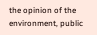the opinion of the environment, public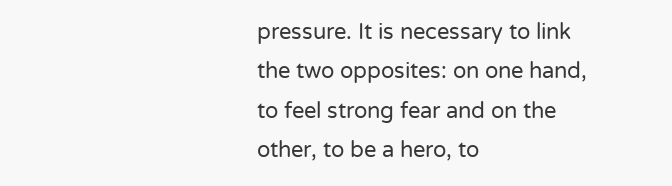pressure. It is necessary to link the two opposites: on one hand, to feel strong fear and on the other, to be a hero, to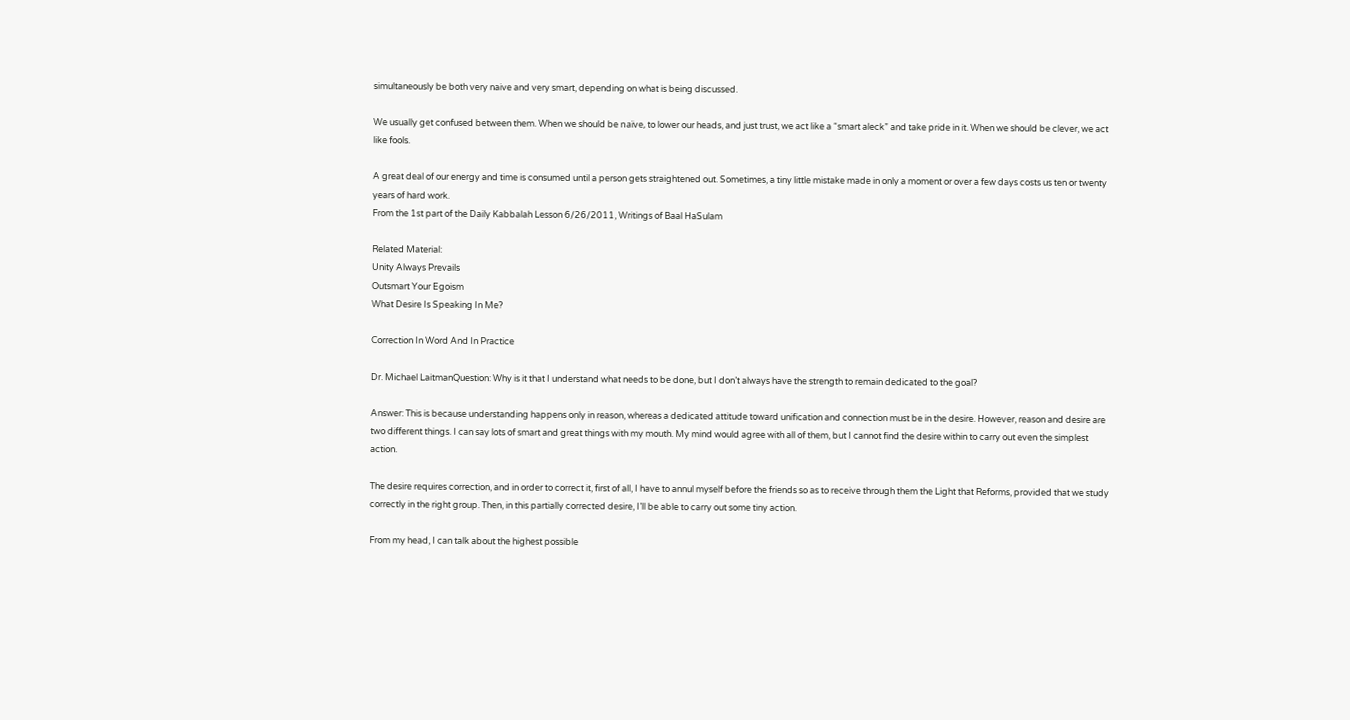simultaneously be both very naive and very smart, depending on what is being discussed.

We usually get confused between them. When we should be naïve, to lower our heads, and just trust, we act like a “smart aleck” and take pride in it. When we should be clever, we act like fools.

A great deal of our energy and time is consumed until a person gets straightened out. Sometimes, a tiny little mistake made in only a moment or over a few days costs us ten or twenty years of hard work.
From the 1st part of the Daily Kabbalah Lesson 6/26/2011, Writings of Baal HaSulam

Related Material:
Unity Always Prevails
Outsmart Your Egoism
What Desire Is Speaking In Me?

Correction In Word And In Practice

Dr. Michael LaitmanQuestion: Why is it that I understand what needs to be done, but I don’t always have the strength to remain dedicated to the goal?

Answer: This is because understanding happens only in reason, whereas a dedicated attitude toward unification and connection must be in the desire. However, reason and desire are two different things. I can say lots of smart and great things with my mouth. My mind would agree with all of them, but I cannot find the desire within to carry out even the simplest action.

The desire requires correction, and in order to correct it, first of all, I have to annul myself before the friends so as to receive through them the Light that Reforms, provided that we study correctly in the right group. Then, in this partially corrected desire, I’ll be able to carry out some tiny action.

From my head, I can talk about the highest possible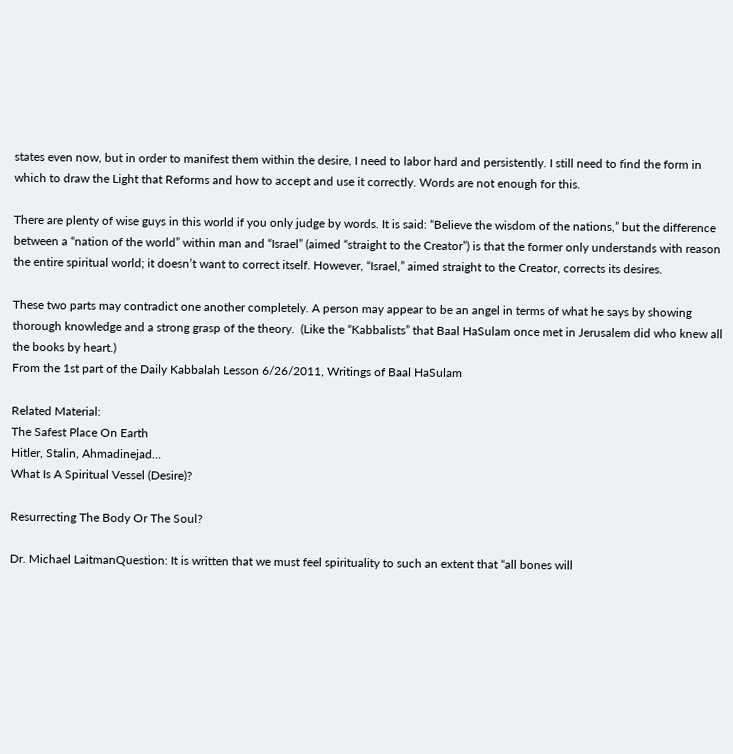states even now, but in order to manifest them within the desire, I need to labor hard and persistently. I still need to find the form in which to draw the Light that Reforms and how to accept and use it correctly. Words are not enough for this.

There are plenty of wise guys in this world if you only judge by words. It is said: “Believe the wisdom of the nations,” but the difference between a “nation of the world” within man and “Israel” (aimed “straight to the Creator”) is that the former only understands with reason the entire spiritual world; it doesn’t want to correct itself. However, “Israel,” aimed straight to the Creator, corrects its desires.

These two parts may contradict one another completely. A person may appear to be an angel in terms of what he says by showing thorough knowledge and a strong grasp of the theory.  (Like the “Kabbalists” that Baal HaSulam once met in Jerusalem did who knew all the books by heart.)
From the 1st part of the Daily Kabbalah Lesson 6/26/2011, Writings of Baal HaSulam

Related Material:
The Safest Place On Earth
Hitler, Stalin, Ahmadinejad…
What Is A Spiritual Vessel (Desire)?

Resurrecting The Body Or The Soul?

Dr. Michael LaitmanQuestion: It is written that we must feel spirituality to such an extent that “all bones will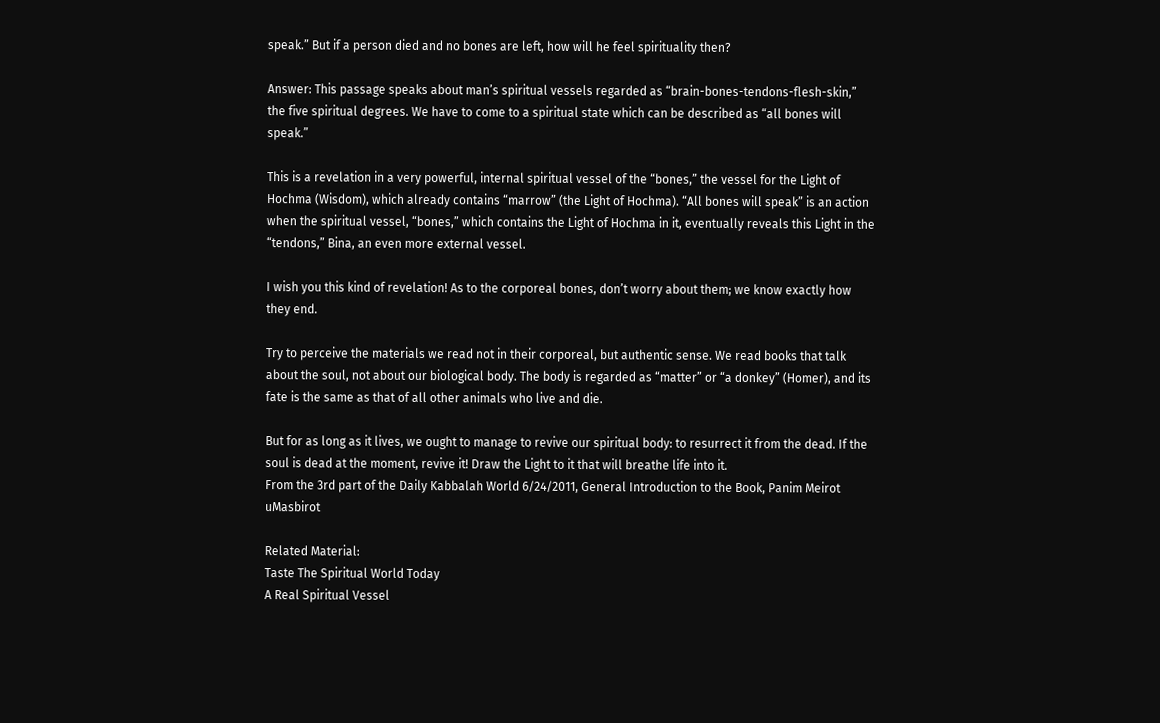speak.” But if a person died and no bones are left, how will he feel spirituality then?

Answer: This passage speaks about man’s spiritual vessels regarded as “brain-bones-tendons-flesh-skin,” the five spiritual degrees. We have to come to a spiritual state which can be described as “all bones will speak.”

This is a revelation in a very powerful, internal spiritual vessel of the “bones,” the vessel for the Light of Hochma (Wisdom), which already contains “marrow” (the Light of Hochma). “All bones will speak” is an action when the spiritual vessel, “bones,” which contains the Light of Hochma in it, eventually reveals this Light in the “tendons,” Bina, an even more external vessel.

I wish you this kind of revelation! As to the corporeal bones, don’t worry about them; we know exactly how they end.

Try to perceive the materials we read not in their corporeal, but authentic sense. We read books that talk about the soul, not about our biological body. The body is regarded as “matter” or “a donkey” (Homer), and its fate is the same as that of all other animals who live and die.

But for as long as it lives, we ought to manage to revive our spiritual body: to resurrect it from the dead. If the soul is dead at the moment, revive it! Draw the Light to it that will breathe life into it.
From the 3rd part of the Daily Kabbalah World 6/24/2011, General Introduction to the Book, Panim Meirot uMasbirot

Related Material:
Taste The Spiritual World Today
A Real Spiritual Vessel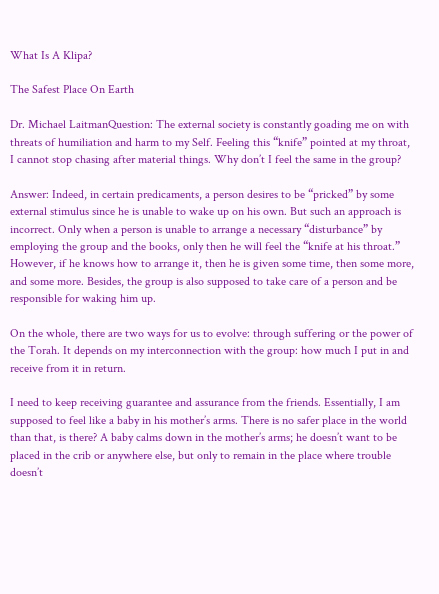What Is A Klipa?

The Safest Place On Earth

Dr. Michael LaitmanQuestion: The external society is constantly goading me on with threats of humiliation and harm to my Self. Feeling this “knife” pointed at my throat, I cannot stop chasing after material things. Why don’t I feel the same in the group?

Answer: Indeed, in certain predicaments, a person desires to be “pricked” by some external stimulus since he is unable to wake up on his own. But such an approach is incorrect. Only when a person is unable to arrange a necessary “disturbance” by employing the group and the books, only then he will feel the “knife at his throat.” However, if he knows how to arrange it, then he is given some time, then some more, and some more. Besides, the group is also supposed to take care of a person and be responsible for waking him up.

On the whole, there are two ways for us to evolve: through suffering or the power of the Torah. It depends on my interconnection with the group: how much I put in and receive from it in return.

I need to keep receiving guarantee and assurance from the friends. Essentially, I am supposed to feel like a baby in his mother’s arms. There is no safer place in the world than that, is there? A baby calms down in the mother’s arms; he doesn’t want to be placed in the crib or anywhere else, but only to remain in the place where trouble doesn’t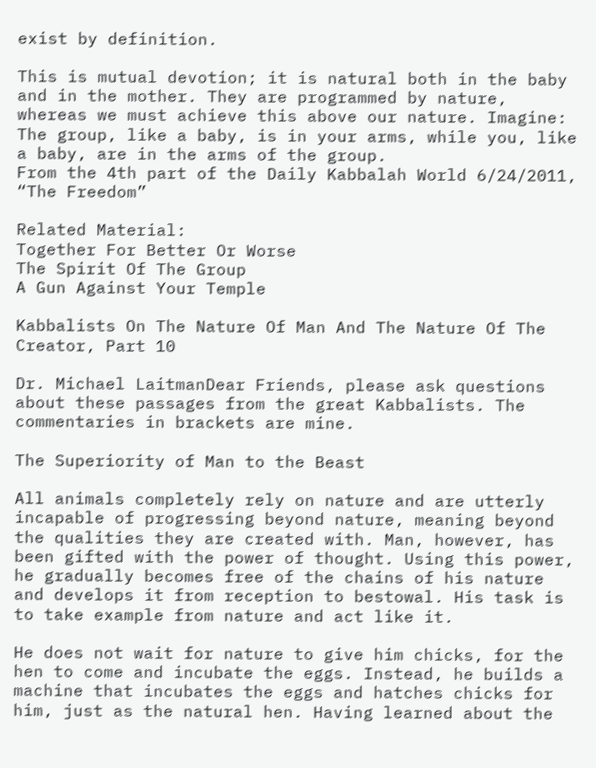exist by definition.

This is mutual devotion; it is natural both in the baby and in the mother. They are programmed by nature, whereas we must achieve this above our nature. Imagine: The group, like a baby, is in your arms, while you, like a baby, are in the arms of the group.
From the 4th part of the Daily Kabbalah World 6/24/2011, “The Freedom”

Related Material:
Together For Better Or Worse
The Spirit Of The Group
A Gun Against Your Temple

Kabbalists On The Nature Of Man And The Nature Of The Creator, Part 10

Dr. Michael LaitmanDear Friends, please ask questions about these passages from the great Kabbalists. The commentaries in brackets are mine.

The Superiority of Man to the Beast

All animals completely rely on nature and are utterly incapable of progressing beyond nature, meaning beyond the qualities they are created with. Man, however, has been gifted with the power of thought. Using this power, he gradually becomes free of the chains of his nature and develops it from reception to bestowal. His task is to take example from nature and act like it.

He does not wait for nature to give him chicks, for the hen to come and incubate the eggs. Instead, he builds a machine that incubates the eggs and hatches chicks for him, just as the natural hen. Having learned about the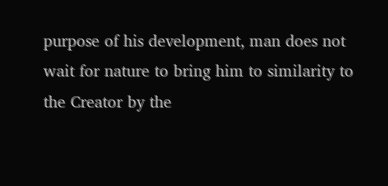purpose of his development, man does not wait for nature to bring him to similarity to the Creator by the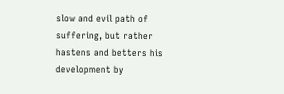slow and evil path of suffering, but rather hastens and betters his development by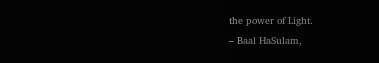the power of Light.
– Baal HaSulam,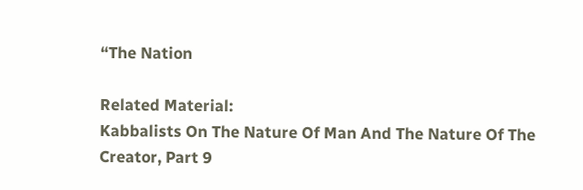“The Nation

Related Material:
Kabbalists On The Nature Of Man And The Nature Of The Creator, Part 9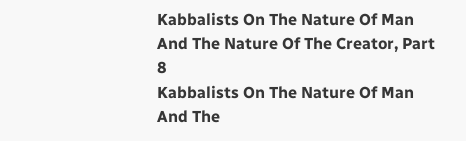Kabbalists On The Nature Of Man And The Nature Of The Creator, Part 8
Kabbalists On The Nature Of Man And The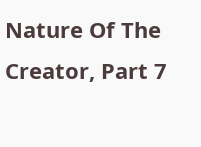Nature Of The Creator, Part 7